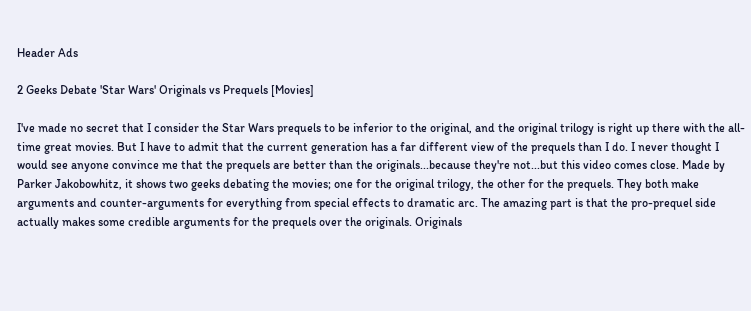Header Ads

2 Geeks Debate 'Star Wars' Originals vs Prequels [Movies]

I've made no secret that I consider the Star Wars prequels to be inferior to the original, and the original trilogy is right up there with the all-time great movies. But I have to admit that the current generation has a far different view of the prequels than I do. I never thought I would see anyone convince me that the prequels are better than the originals...because they're not...but this video comes close. Made by Parker Jakobowhitz, it shows two geeks debating the movies; one for the original trilogy, the other for the prequels. They both make arguments and counter-arguments for everything from special effects to dramatic arc. The amazing part is that the pro-prequel side actually makes some credible arguments for the prequels over the originals. Originals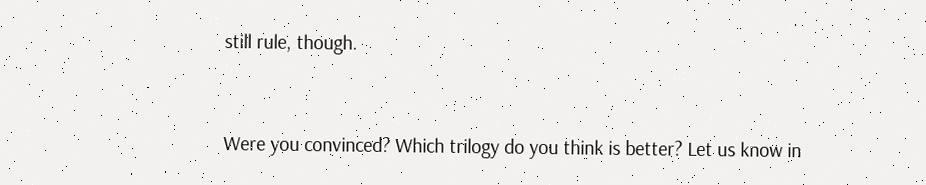still rule, though.


Were you convinced? Which trilogy do you think is better? Let us know in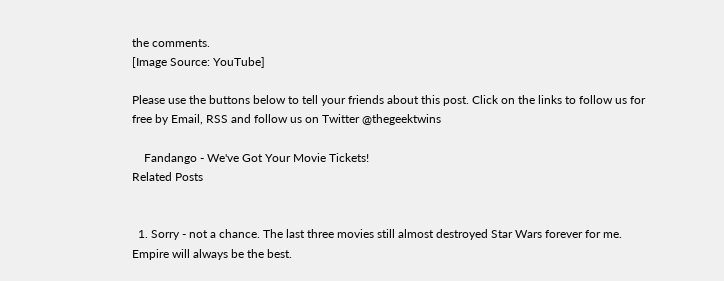the comments.
[Image Source: YouTube]

Please use the buttons below to tell your friends about this post. Click on the links to follow us for free by Email, RSS and follow us on Twitter @thegeektwins

    Fandango - We've Got Your Movie Tickets!
Related Posts


  1. Sorry - not a chance. The last three movies still almost destroyed Star Wars forever for me. Empire will always be the best.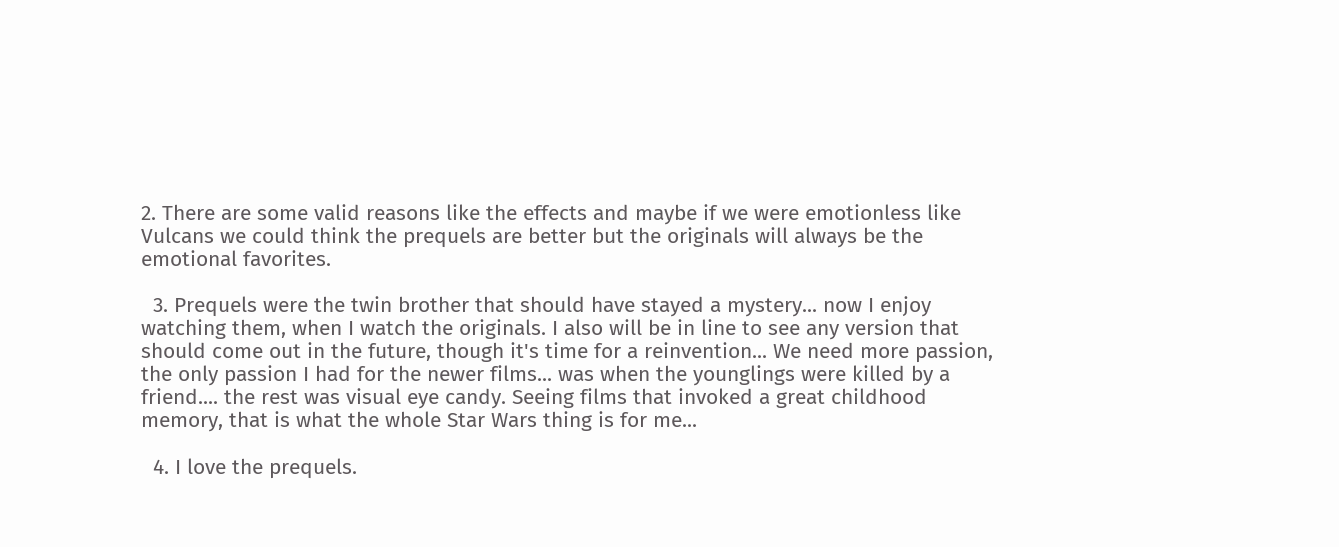2. There are some valid reasons like the effects and maybe if we were emotionless like Vulcans we could think the prequels are better but the originals will always be the emotional favorites.

  3. Prequels were the twin brother that should have stayed a mystery... now I enjoy watching them, when I watch the originals. I also will be in line to see any version that should come out in the future, though it's time for a reinvention... We need more passion, the only passion I had for the newer films... was when the younglings were killed by a friend.... the rest was visual eye candy. Seeing films that invoked a great childhood memory, that is what the whole Star Wars thing is for me...

  4. I love the prequels.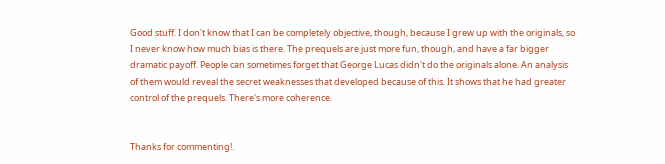Good stuff. I don't know that I can be completely objective, though, because I grew up with the originals, so I never know how much bias is there. The prequels are just more fun, though, and have a far bigger dramatic payoff. People can sometimes forget that George Lucas didn't do the originals alone. An analysis of them would reveal the secret weaknesses that developed because of this. It shows that he had greater control of the prequels. There's more coherence.


Thanks for commenting!.